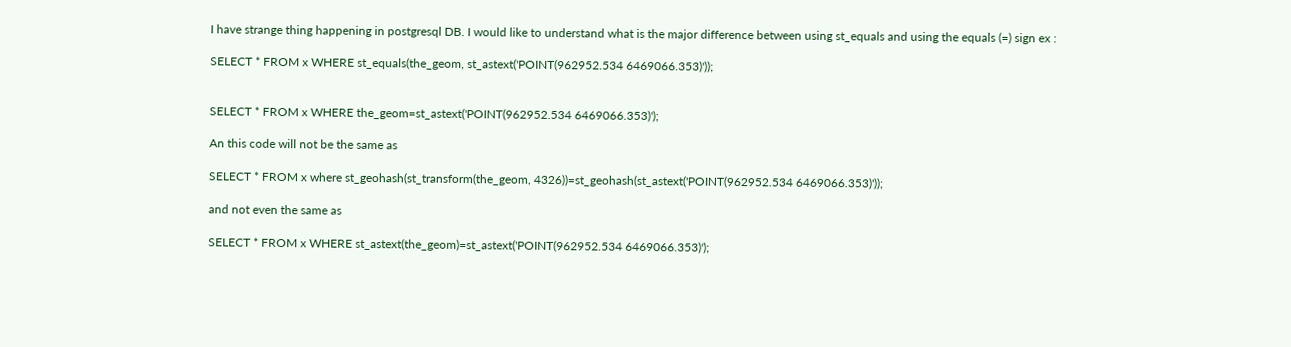I have strange thing happening in postgresql DB. I would like to understand what is the major difference between using st_equals and using the equals (=) sign ex :

SELECT * FROM x WHERE st_equals(the_geom, st_astext('POINT(962952.534 6469066.353)'));


SELECT * FROM x WHERE the_geom=st_astext('POINT(962952.534 6469066.353)');

An this code will not be the same as

SELECT * FROM x where st_geohash(st_transform(the_geom, 4326))=st_geohash(st_astext('POINT(962952.534 6469066.353)'));

and not even the same as

SELECT * FROM x WHERE st_astext(the_geom)=st_astext('POINT(962952.534 6469066.353)');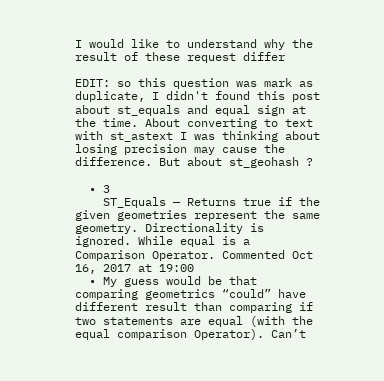I would like to understand why the result of these request differ

EDIT: so this question was mark as duplicate, I didn't found this post about st_equals and equal sign at the time. About converting to text with st_astext I was thinking about losing precision may cause the difference. But about st_geohash ?

  • 3
    ST_Equals — Returns true if the given geometries represent the same geometry. Directionality is ignored. While equal is a Comparison Operator. Commented Oct 16, 2017 at 19:00
  • My guess would be that comparing geometrics “could” have different result than comparing if two statements are equal (with the equal comparison Operator). Can’t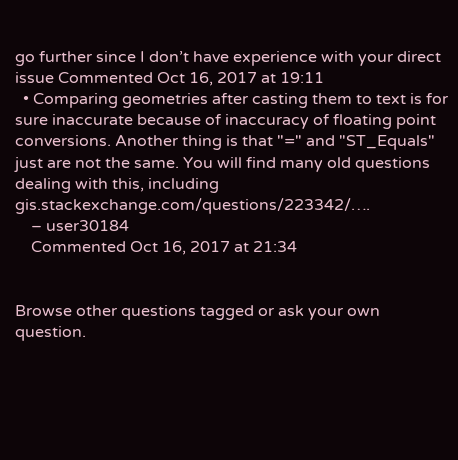go further since I don’t have experience with your direct issue Commented Oct 16, 2017 at 19:11
  • Comparing geometries after casting them to text is for sure inaccurate because of inaccuracy of floating point conversions. Another thing is that "=" and "ST_Equals" just are not the same. You will find many old questions dealing with this, including gis.stackexchange.com/questions/223342/….
    – user30184
    Commented Oct 16, 2017 at 21:34


Browse other questions tagged or ask your own question.